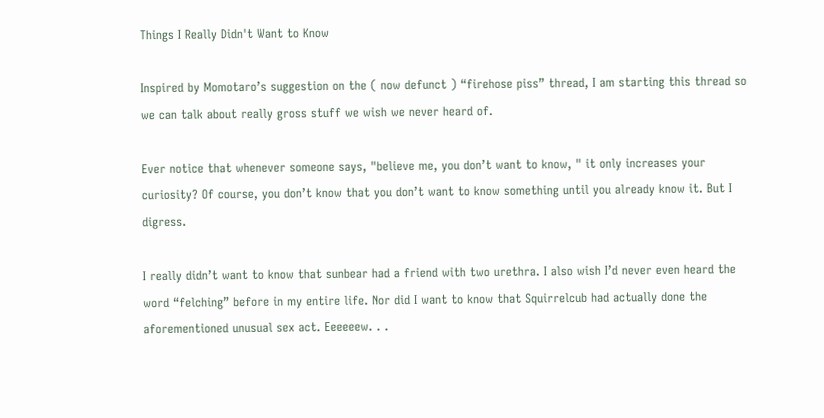Things I Really Didn't Want to Know

Inspired by Momotaro’s suggestion on the ( now defunct ) “firehose piss” thread, I am starting this thread so we can talk about really gross stuff we wish we never heard of.

Ever notice that whenever someone says, "believe me, you don’t want to know, " it only increases your curiosity? Of course, you don’t know that you don’t want to know something until you already know it. But I digress.

I really didn’t want to know that sunbear had a friend with two urethra. I also wish I’d never even heard the word “felching” before in my entire life. Nor did I want to know that Squirrelcub had actually done the aforementioned unusual sex act. Eeeeeew. . .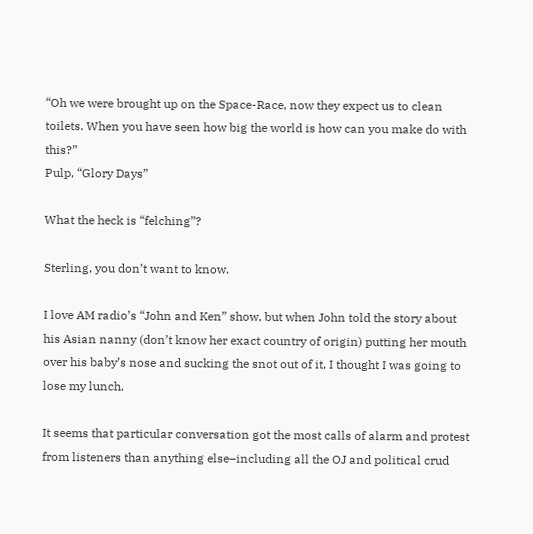“Oh we were brought up on the Space-Race, now they expect us to clean toilets. When you have seen how big the world is how can you make do with this?”
Pulp, “Glory Days”

What the heck is “felching”?

Sterling, you don’t want to know.

I love AM radio’s “John and Ken” show, but when John told the story about his Asian nanny (don’t know her exact country of origin) putting her mouth over his baby’s nose and sucking the snot out of it, I thought I was going to lose my lunch.

It seems that particular conversation got the most calls of alarm and protest from listeners than anything else–including all the OJ and political crud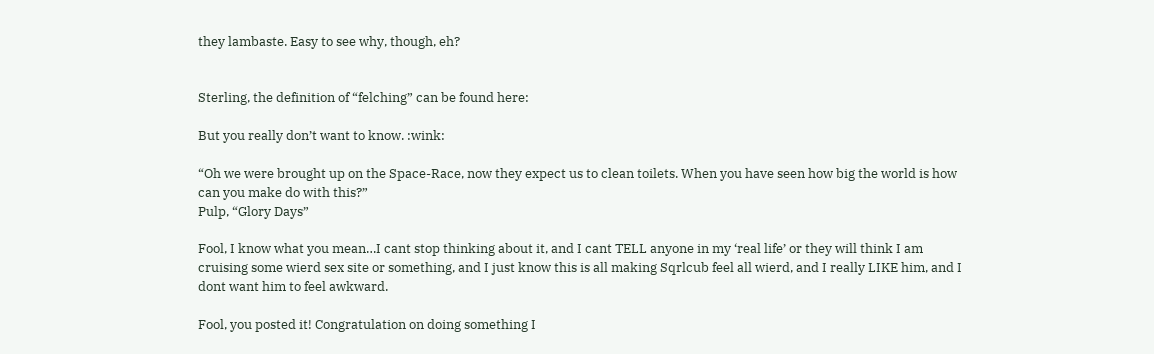they lambaste. Easy to see why, though, eh?


Sterling, the definition of “felching” can be found here:

But you really don’t want to know. :wink:

“Oh we were brought up on the Space-Race, now they expect us to clean toilets. When you have seen how big the world is how can you make do with this?”
Pulp, “Glory Days”

Fool, I know what you mean…I cant stop thinking about it, and I cant TELL anyone in my ‘real life’ or they will think I am cruising some wierd sex site or something, and I just know this is all making Sqrlcub feel all wierd, and I really LIKE him, and I dont want him to feel awkward.

Fool, you posted it! Congratulation on doing something I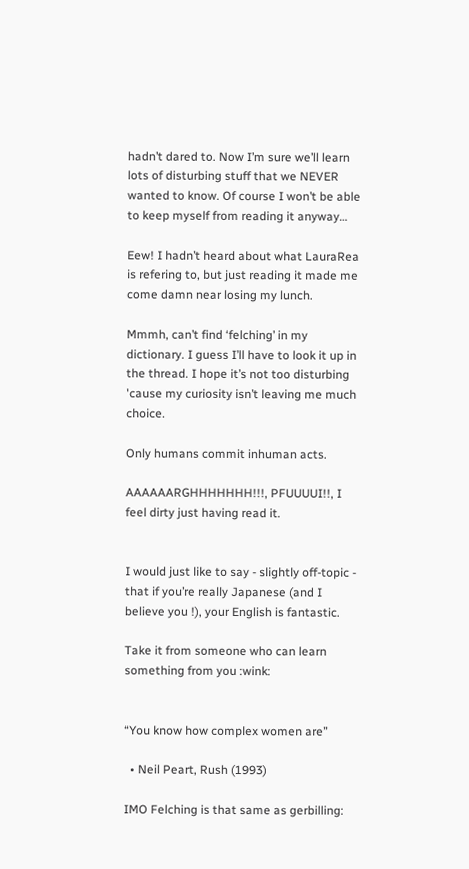hadn’t dared to. Now I’m sure we’ll learn lots of disturbing stuff that we NEVER wanted to know. Of course I won’t be able to keep myself from reading it anyway…

Eew! I hadn’t heard about what LauraRea is refering to, but just reading it made me come damn near losing my lunch.

Mmmh, can’t find ‘felching’ in my dictionary. I guess I’ll have to look it up in the thread. I hope it’s not too disturbing 'cause my curiosity isn’t leaving me much choice.

Only humans commit inhuman acts.

AAAAAARGHHHHHHH!!!, PFUUUUI!!, I feel dirty just having read it.


I would just like to say - slightly off-topic - that if you’re really Japanese (and I believe you !), your English is fantastic.

Take it from someone who can learn something from you :wink:


“You know how complex women are”

  • Neil Peart, Rush (1993)

IMO Felching is that same as gerbilling: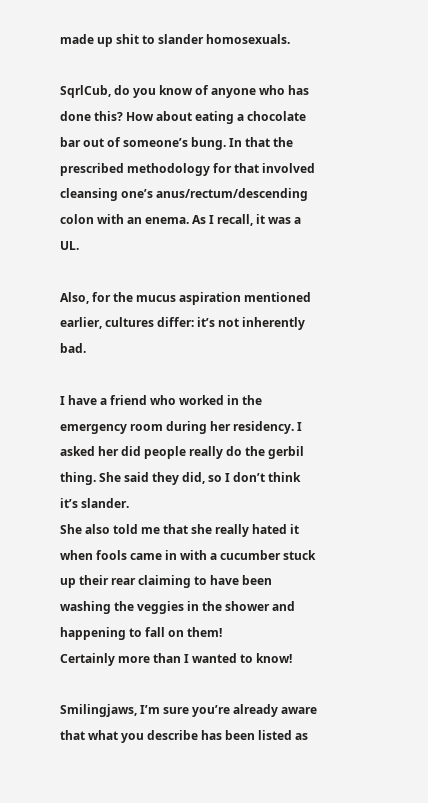made up shit to slander homosexuals.

SqrlCub, do you know of anyone who has done this? How about eating a chocolate bar out of someone’s bung. In that the prescribed methodology for that involved cleansing one’s anus/rectum/descending colon with an enema. As I recall, it was a UL.

Also, for the mucus aspiration mentioned earlier, cultures differ: it’s not inherently bad.

I have a friend who worked in the emergency room during her residency. I asked her did people really do the gerbil thing. She said they did, so I don’t think it’s slander.
She also told me that she really hated it when fools came in with a cucumber stuck up their rear claiming to have been washing the veggies in the shower and happening to fall on them!
Certainly more than I wanted to know!

Smilingjaws, I’m sure you’re already aware that what you describe has been listed as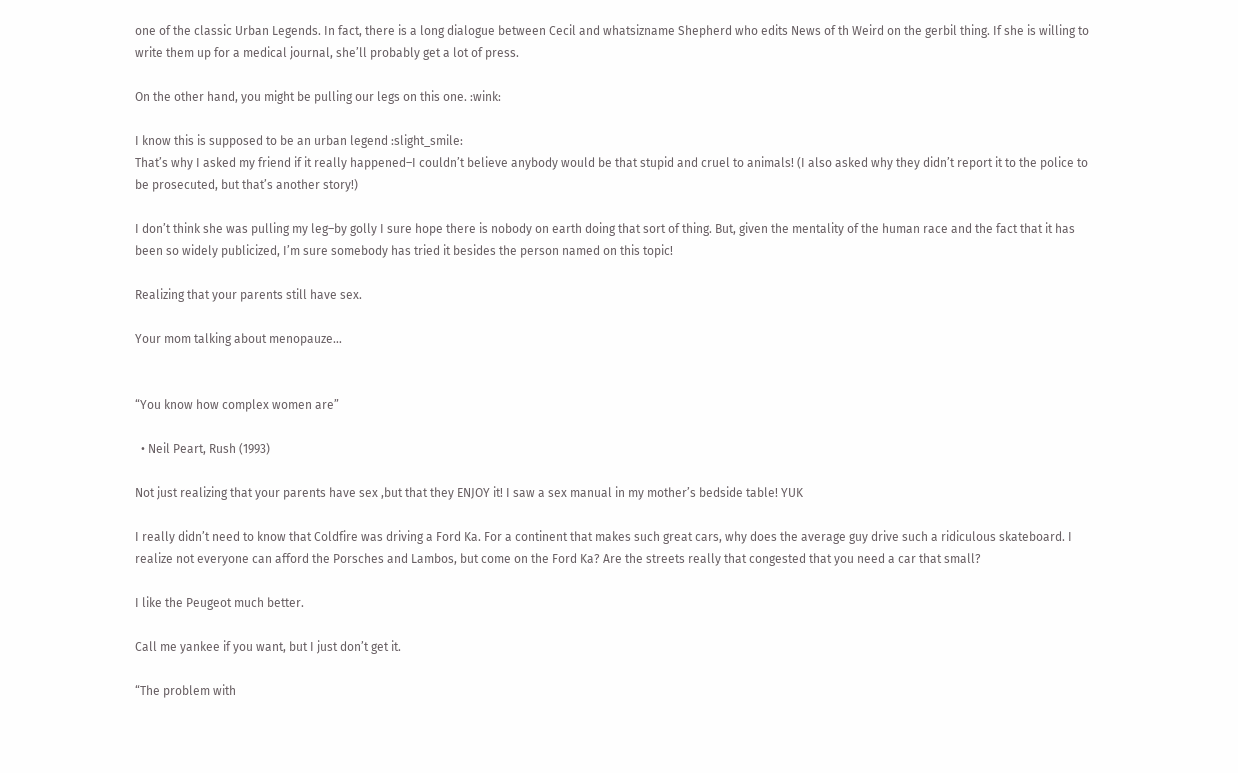one of the classic Urban Legends. In fact, there is a long dialogue between Cecil and whatsizname Shepherd who edits News of th Weird on the gerbil thing. If she is willing to write them up for a medical journal, she’ll probably get a lot of press.

On the other hand, you might be pulling our legs on this one. :wink:

I know this is supposed to be an urban legend :slight_smile:
That’s why I asked my friend if it really happened–I couldn’t believe anybody would be that stupid and cruel to animals! (I also asked why they didn’t report it to the police to be prosecuted, but that’s another story!)

I don’t think she was pulling my leg–by golly I sure hope there is nobody on earth doing that sort of thing. But, given the mentality of the human race and the fact that it has been so widely publicized, I’m sure somebody has tried it besides the person named on this topic!

Realizing that your parents still have sex.

Your mom talking about menopauze…


“You know how complex women are”

  • Neil Peart, Rush (1993)

Not just realizing that your parents have sex ,but that they ENJOY it! I saw a sex manual in my mother’s bedside table! YUK

I really didn’t need to know that Coldfire was driving a Ford Ka. For a continent that makes such great cars, why does the average guy drive such a ridiculous skateboard. I realize not everyone can afford the Porsches and Lambos, but come on the Ford Ka? Are the streets really that congested that you need a car that small?

I like the Peugeot much better.

Call me yankee if you want, but I just don’t get it.

“The problem with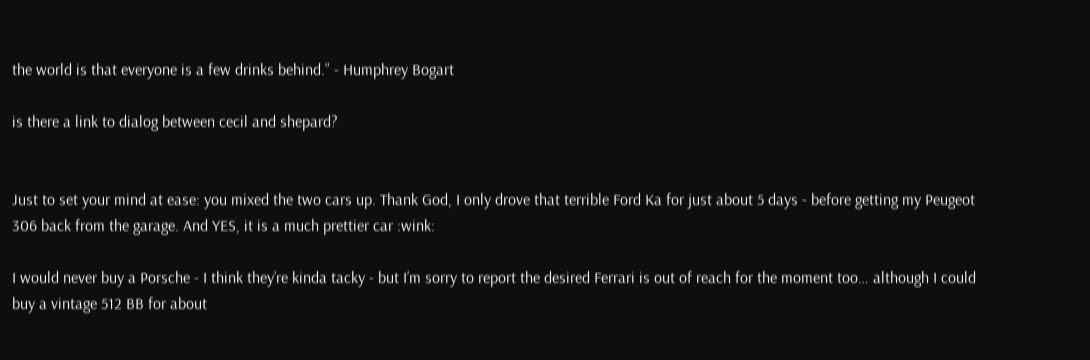the world is that everyone is a few drinks behind.” - Humphrey Bogart

is there a link to dialog between cecil and shepard?


Just to set your mind at ease: you mixed the two cars up. Thank God, I only drove that terrible Ford Ka for just about 5 days - before getting my Peugeot 306 back from the garage. And YES, it is a much prettier car :wink:

I would never buy a Porsche - I think they’re kinda tacky - but I’m sorry to report the desired Ferrari is out of reach for the moment too… although I could buy a vintage 512 BB for about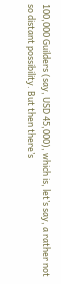100,000 Guilders (say, USD 45,000), which is, let’s say, a rather not so distant possibility. But then there’s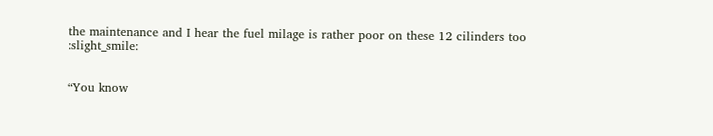the maintenance and I hear the fuel milage is rather poor on these 12 cilinders too :slight_smile:


“You know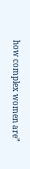how complex women are”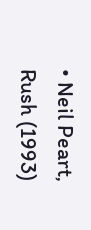• Neil Peart, Rush (1993)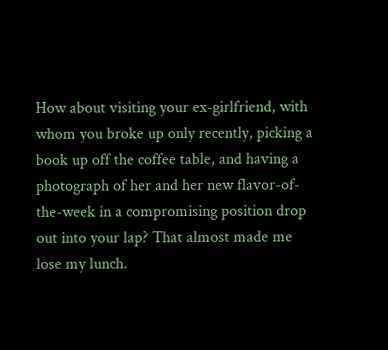How about visiting your ex-girlfriend, with whom you broke up only recently, picking a book up off the coffee table, and having a photograph of her and her new flavor-of-the-week in a compromising position drop out into your lap? That almost made me lose my lunch.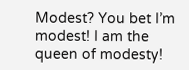Modest? You bet I’m modest! I am the queen of modesty!